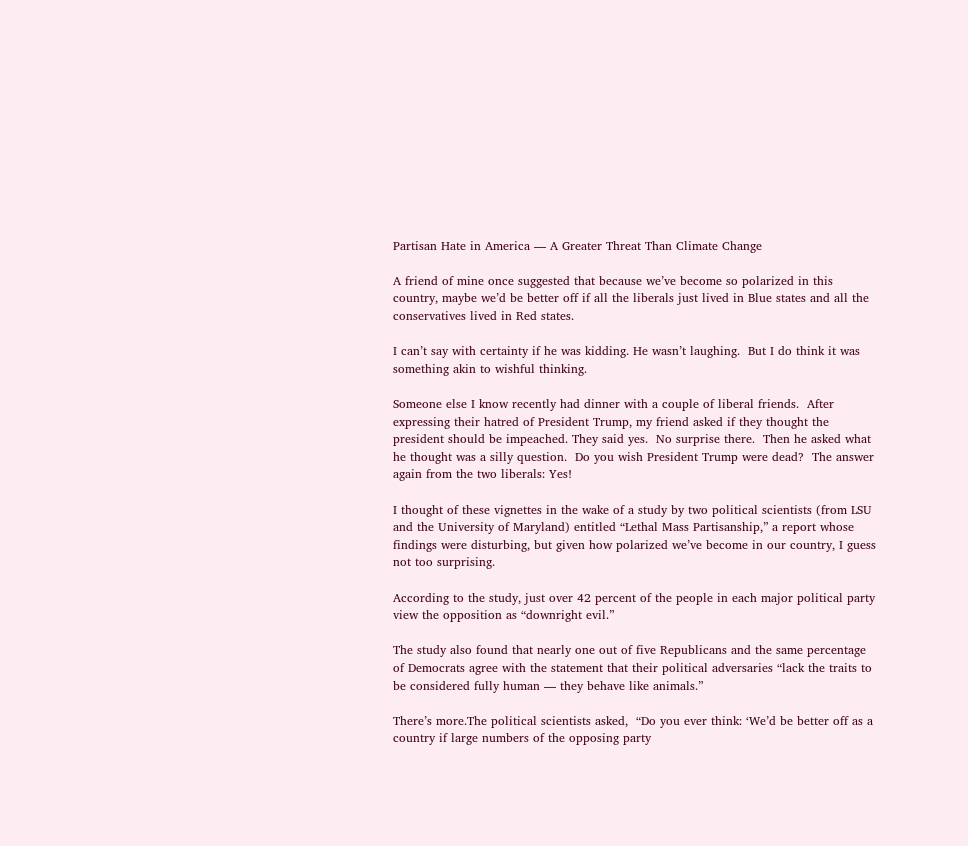Partisan Hate in America — A Greater Threat Than Climate Change

A friend of mine once suggested that because we’ve become so polarized in this country, maybe we’d be better off if all the liberals just lived in Blue states and all the conservatives lived in Red states.

I can’t say with certainty if he was kidding. He wasn’t laughing.  But I do think it was something akin to wishful thinking.

Someone else I know recently had dinner with a couple of liberal friends.  After expressing their hatred of President Trump, my friend asked if they thought the president should be impeached. They said yes.  No surprise there.  Then he asked what he thought was a silly question.  Do you wish President Trump were dead?  The answer again from the two liberals: Yes!

I thought of these vignettes in the wake of a study by two political scientists (from LSU and the University of Maryland) entitled “Lethal Mass Partisanship,” a report whose findings were disturbing, but given how polarized we’ve become in our country, I guess not too surprising.

According to the study, just over 42 percent of the people in each major political party view the opposition as “downright evil.”

The study also found that nearly one out of five Republicans and the same percentage of Democrats agree with the statement that their political adversaries “lack the traits to be considered fully human — they behave like animals.”

There’s more.The political scientists asked,  “Do you ever think: ‘We’d be better off as a country if large numbers of the opposing party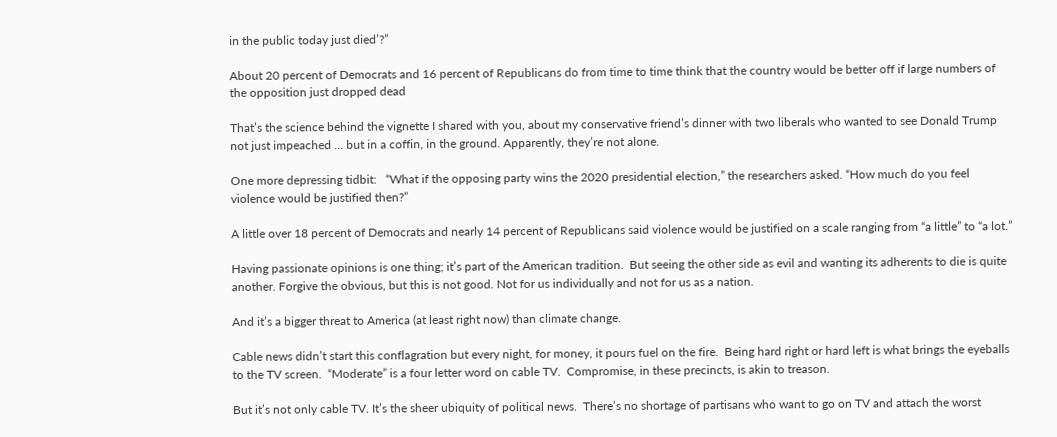in the public today just died’?”

About 20 percent of Democrats and 16 percent of Republicans do from time to time think that the country would be better off if large numbers of the opposition just dropped dead

That’s the science behind the vignette I shared with you, about my conservative friend’s dinner with two liberals who wanted to see Donald Trump not just impeached … but in a coffin, in the ground. Apparently, they’re not alone.

One more depressing tidbit:   “What if the opposing party wins the 2020 presidential election,” the researchers asked. “How much do you feel violence would be justified then?”

A little over 18 percent of Democrats and nearly 14 percent of Republicans said violence would be justified on a scale ranging from “a little” to “a lot.”

Having passionate opinions is one thing; it’s part of the American tradition.  But seeing the other side as evil and wanting its adherents to die is quite another. Forgive the obvious, but this is not good. Not for us individually and not for us as a nation.

And it’s a bigger threat to America (at least right now) than climate change.

Cable news didn’t start this conflagration but every night, for money, it pours fuel on the fire.  Being hard right or hard left is what brings the eyeballs to the TV screen.  “Moderate” is a four letter word on cable TV.  Compromise, in these precincts, is akin to treason.

But it’s not only cable TV. It’s the sheer ubiquity of political news.  There’s no shortage of partisans who want to go on TV and attach the worst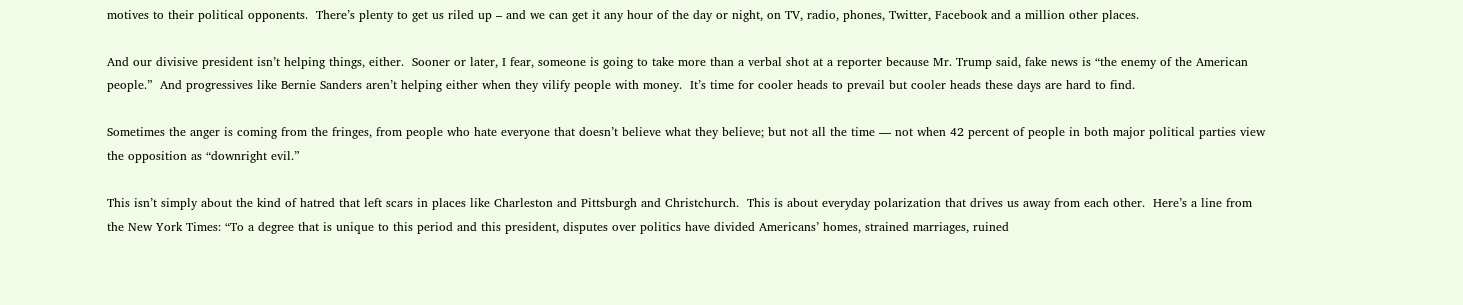motives to their political opponents.  There’s plenty to get us riled up – and we can get it any hour of the day or night, on TV, radio, phones, Twitter, Facebook and a million other places.

And our divisive president isn’t helping things, either.  Sooner or later, I fear, someone is going to take more than a verbal shot at a reporter because Mr. Trump said, fake news is “the enemy of the American people.”  And progressives like Bernie Sanders aren’t helping either when they vilify people with money.  It’s time for cooler heads to prevail but cooler heads these days are hard to find.

Sometimes the anger is coming from the fringes, from people who hate everyone that doesn’t believe what they believe; but not all the time — not when 42 percent of people in both major political parties view the opposition as “downright evil.”

This isn’t simply about the kind of hatred that left scars in places like Charleston and Pittsburgh and Christchurch.  This is about everyday polarization that drives us away from each other.  Here’s a line from the New York Times: “To a degree that is unique to this period and this president, disputes over politics have divided Americans’ homes, strained marriages, ruined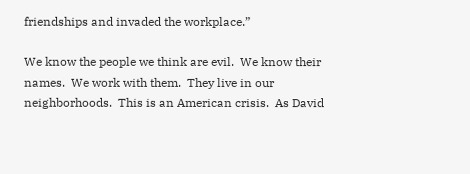friendships and invaded the workplace.”

We know the people we think are evil.  We know their names.  We work with them.  They live in our neighborhoods.  This is an American crisis.  As David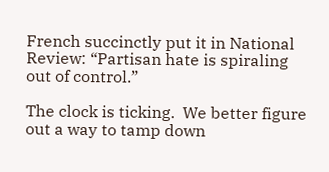French succinctly put it in National Review: “Partisan hate is spiraling out of control.”

The clock is ticking.  We better figure out a way to tamp down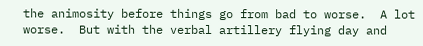the animosity before things go from bad to worse.  A lot worse.  But with the verbal artillery flying day and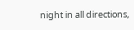night in all directions,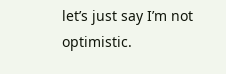let’s just say I’m not optimistic.